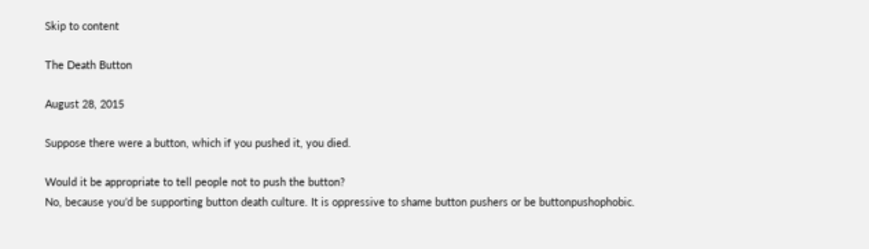Skip to content

The Death Button

August 28, 2015

Suppose there were a button, which if you pushed it, you died.

Would it be appropriate to tell people not to push the button?
No, because you’d be supporting button death culture. It is oppressive to shame button pushers or be buttonpushophobic.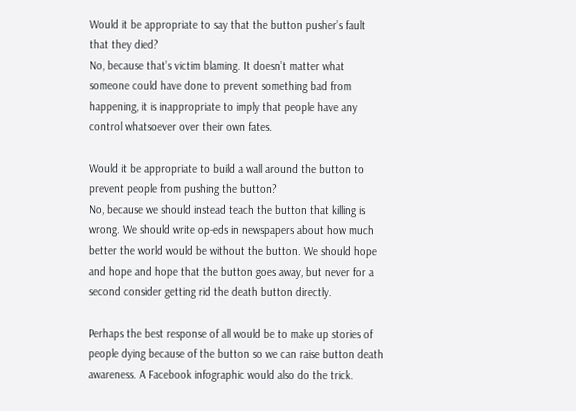Would it be appropriate to say that the button pusher’s fault that they died?
No, because that’s victim blaming. It doesn’t matter what someone could have done to prevent something bad from happening, it is inappropriate to imply that people have any control whatsoever over their own fates.

Would it be appropriate to build a wall around the button to prevent people from pushing the button?
No, because we should instead teach the button that killing is wrong. We should write op-eds in newspapers about how much better the world would be without the button. We should hope and hope and hope that the button goes away, but never for a second consider getting rid the death button directly.

Perhaps the best response of all would be to make up stories of people dying because of the button so we can raise button death awareness. A Facebook infographic would also do the trick.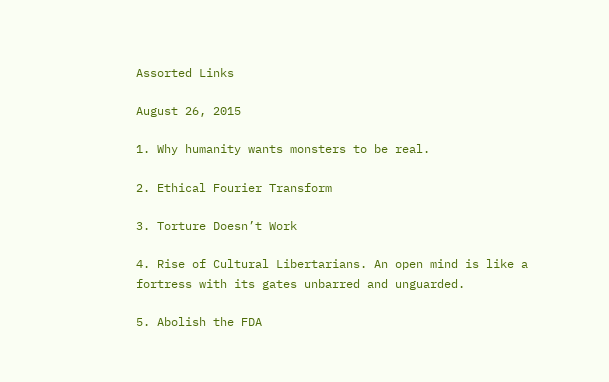Assorted Links

August 26, 2015

1. Why humanity wants monsters to be real.

2. Ethical Fourier Transform

3. Torture Doesn’t Work

4. Rise of Cultural Libertarians. An open mind is like a fortress with its gates unbarred and unguarded.

5. Abolish the FDA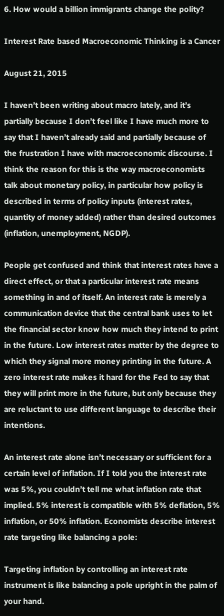6. How would a billion immigrants change the polity?

Interest Rate based Macroeconomic Thinking is a Cancer

August 21, 2015

I haven’t been writing about macro lately, and it’s partially because I don’t feel like I have much more to say that I haven’t already said and partially because of the frustration I have with macroeconomic discourse. I think the reason for this is the way macroeconomists talk about monetary policy, in particular how policy is described in terms of policy inputs (interest rates, quantity of money added) rather than desired outcomes (inflation, unemployment, NGDP).

People get confused and think that interest rates have a direct effect, or that a particular interest rate means something in and of itself. An interest rate is merely a communication device that the central bank uses to let the financial sector know how much they intend to print in the future. Low interest rates matter by the degree to which they signal more money printing in the future. A zero interest rate makes it hard for the Fed to say that they will print more in the future, but only because they are reluctant to use different language to describe their intentions.

An interest rate alone isn’t necessary or sufficient for a certain level of inflation. If I told you the interest rate was 5%, you couldn’t tell me what inflation rate that implied. 5% interest is compatible with 5% deflation, 5% inflation, or 50% inflation. Economists describe interest rate targeting like balancing a pole:

Targeting inflation by controlling an interest rate instrument is like balancing a pole upright in the palm of your hand.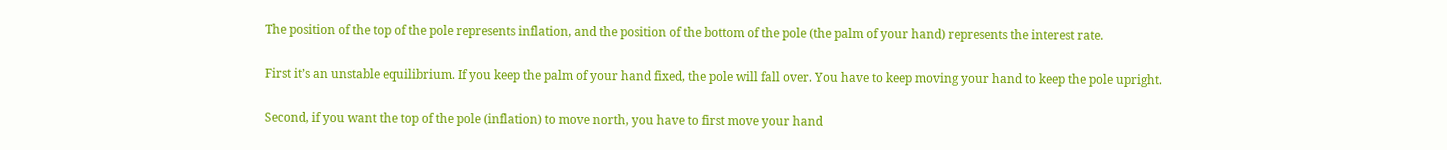The position of the top of the pole represents inflation, and the position of the bottom of the pole (the palm of your hand) represents the interest rate.

First it’s an unstable equilibrium. If you keep the palm of your hand fixed, the pole will fall over. You have to keep moving your hand to keep the pole upright.

Second, if you want the top of the pole (inflation) to move north, you have to first move your hand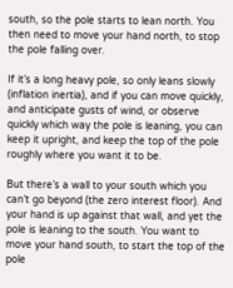south, so the pole starts to lean north. You then need to move your hand north, to stop the pole falling over.

If it’s a long heavy pole, so only leans slowly (inflation inertia), and if you can move quickly, and anticipate gusts of wind, or observe quickly which way the pole is leaning, you can keep it upright, and keep the top of the pole roughly where you want it to be.

But there’s a wall to your south which you can’t go beyond (the zero interest floor). And your hand is up against that wall, and yet the pole is leaning to the south. You want to move your hand south, to start the top of the pole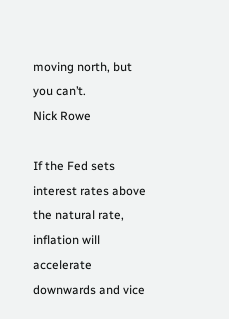moving north, but you can’t.
Nick Rowe

If the Fed sets interest rates above the natural rate, inflation will accelerate downwards and vice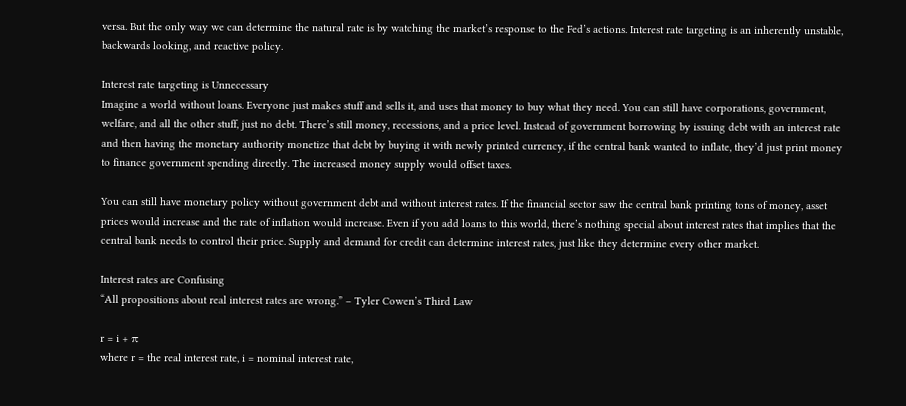versa. But the only way we can determine the natural rate is by watching the market’s response to the Fed’s actions. Interest rate targeting is an inherently unstable, backwards looking, and reactive policy.

Interest rate targeting is Unnecessary
Imagine a world without loans. Everyone just makes stuff and sells it, and uses that money to buy what they need. You can still have corporations, government, welfare, and all the other stuff, just no debt. There’s still money, recessions, and a price level. Instead of government borrowing by issuing debt with an interest rate and then having the monetary authority monetize that debt by buying it with newly printed currency, if the central bank wanted to inflate, they’d just print money to finance government spending directly. The increased money supply would offset taxes.

You can still have monetary policy without government debt and without interest rates. If the financial sector saw the central bank printing tons of money, asset prices would increase and the rate of inflation would increase. Even if you add loans to this world, there’s nothing special about interest rates that implies that the central bank needs to control their price. Supply and demand for credit can determine interest rates, just like they determine every other market.

Interest rates are Confusing
“All propositions about real interest rates are wrong.” – Tyler Cowen’s Third Law

r = i + π
where r = the real interest rate, i = nominal interest rate,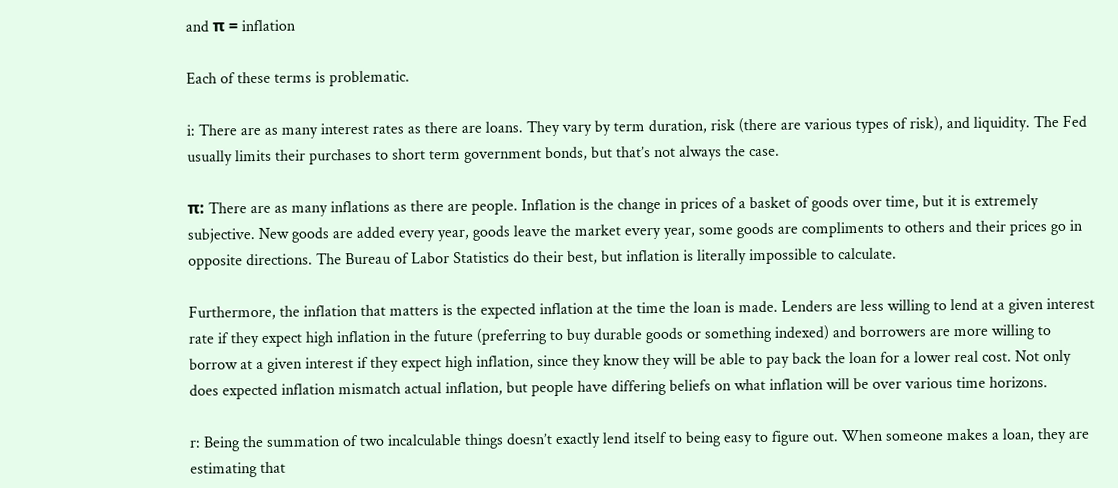and π = inflation

Each of these terms is problematic.

i: There are as many interest rates as there are loans. They vary by term duration, risk (there are various types of risk), and liquidity. The Fed usually limits their purchases to short term government bonds, but that’s not always the case.

π: There are as many inflations as there are people. Inflation is the change in prices of a basket of goods over time, but it is extremely subjective. New goods are added every year, goods leave the market every year, some goods are compliments to others and their prices go in opposite directions. The Bureau of Labor Statistics do their best, but inflation is literally impossible to calculate.

Furthermore, the inflation that matters is the expected inflation at the time the loan is made. Lenders are less willing to lend at a given interest rate if they expect high inflation in the future (preferring to buy durable goods or something indexed) and borrowers are more willing to borrow at a given interest if they expect high inflation, since they know they will be able to pay back the loan for a lower real cost. Not only does expected inflation mismatch actual inflation, but people have differing beliefs on what inflation will be over various time horizons.

r: Being the summation of two incalculable things doesn’t exactly lend itself to being easy to figure out. When someone makes a loan, they are estimating that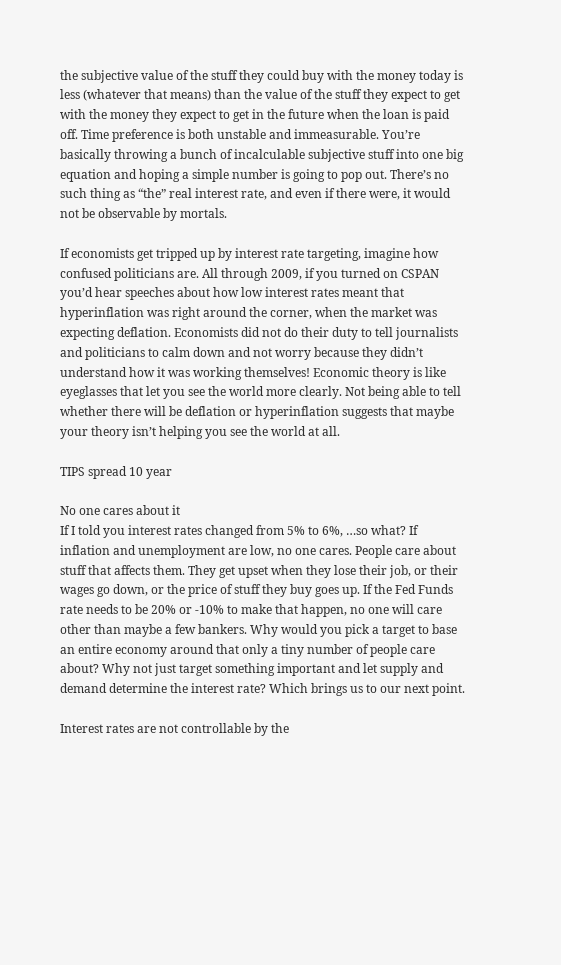the subjective value of the stuff they could buy with the money today is less (whatever that means) than the value of the stuff they expect to get with the money they expect to get in the future when the loan is paid off. Time preference is both unstable and immeasurable. You’re basically throwing a bunch of incalculable subjective stuff into one big equation and hoping a simple number is going to pop out. There’s no such thing as “the” real interest rate, and even if there were, it would not be observable by mortals.

If economists get tripped up by interest rate targeting, imagine how confused politicians are. All through 2009, if you turned on CSPAN you’d hear speeches about how low interest rates meant that hyperinflation was right around the corner, when the market was expecting deflation. Economists did not do their duty to tell journalists and politicians to calm down and not worry because they didn’t understand how it was working themselves! Economic theory is like eyeglasses that let you see the world more clearly. Not being able to tell whether there will be deflation or hyperinflation suggests that maybe your theory isn’t helping you see the world at all.

TIPS spread 10 year

No one cares about it
If I told you interest rates changed from 5% to 6%, …so what? If inflation and unemployment are low, no one cares. People care about stuff that affects them. They get upset when they lose their job, or their wages go down, or the price of stuff they buy goes up. If the Fed Funds rate needs to be 20% or -10% to make that happen, no one will care other than maybe a few bankers. Why would you pick a target to base an entire economy around that only a tiny number of people care about? Why not just target something important and let supply and demand determine the interest rate? Which brings us to our next point.

Interest rates are not controllable by the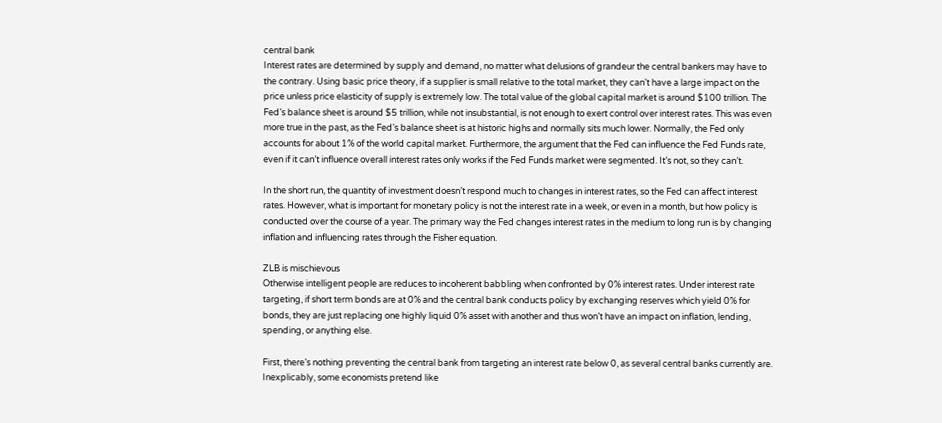central bank
Interest rates are determined by supply and demand, no matter what delusions of grandeur the central bankers may have to the contrary. Using basic price theory, if a supplier is small relative to the total market, they can’t have a large impact on the price unless price elasticity of supply is extremely low. The total value of the global capital market is around $100 trillion. The Fed’s balance sheet is around $5 trillion, while not insubstantial, is not enough to exert control over interest rates. This was even more true in the past, as the Fed’s balance sheet is at historic highs and normally sits much lower. Normally, the Fed only accounts for about 1% of the world capital market. Furthermore, the argument that the Fed can influence the Fed Funds rate, even if it can’t influence overall interest rates only works if the Fed Funds market were segmented. It’s not, so they can’t.

In the short run, the quantity of investment doesn’t respond much to changes in interest rates, so the Fed can affect interest rates. However, what is important for monetary policy is not the interest rate in a week, or even in a month, but how policy is conducted over the course of a year. The primary way the Fed changes interest rates in the medium to long run is by changing inflation and influencing rates through the Fisher equation.

ZLB is mischievous
Otherwise intelligent people are reduces to incoherent babbling when confronted by 0% interest rates. Under interest rate targeting, if short term bonds are at 0% and the central bank conducts policy by exchanging reserves which yield 0% for bonds, they are just replacing one highly liquid 0% asset with another and thus won’t have an impact on inflation, lending, spending, or anything else.

First, there’s nothing preventing the central bank from targeting an interest rate below 0, as several central banks currently are. Inexplicably, some economists pretend like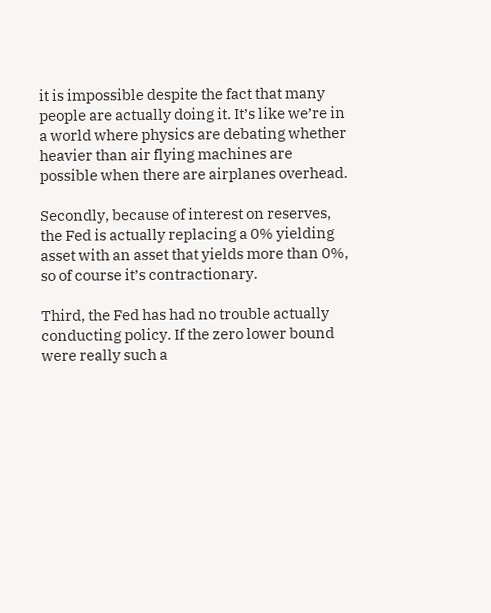it is impossible despite the fact that many people are actually doing it. It’s like we’re in a world where physics are debating whether heavier than air flying machines are possible when there are airplanes overhead.

Secondly, because of interest on reserves, the Fed is actually replacing a 0% yielding asset with an asset that yields more than 0%, so of course it’s contractionary.

Third, the Fed has had no trouble actually conducting policy. If the zero lower bound were really such a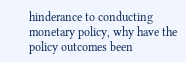hinderance to conducting monetary policy, why have the policy outcomes been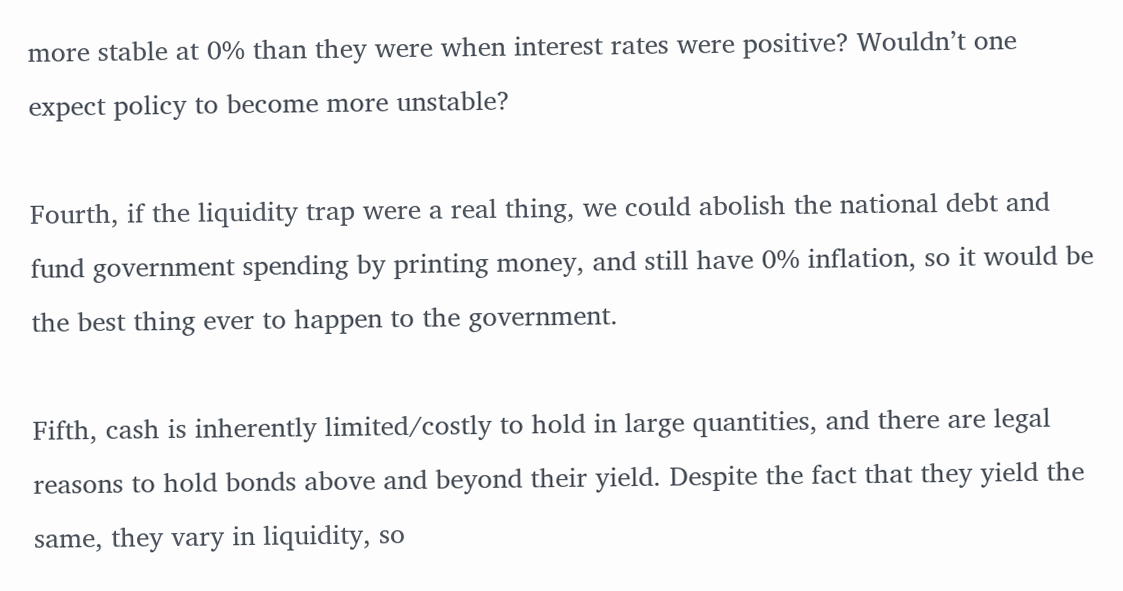more stable at 0% than they were when interest rates were positive? Wouldn’t one expect policy to become more unstable?

Fourth, if the liquidity trap were a real thing, we could abolish the national debt and fund government spending by printing money, and still have 0% inflation, so it would be the best thing ever to happen to the government.

Fifth, cash is inherently limited/costly to hold in large quantities, and there are legal reasons to hold bonds above and beyond their yield. Despite the fact that they yield the same, they vary in liquidity, so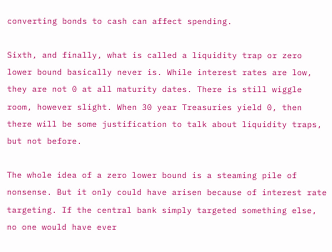converting bonds to cash can affect spending.

Sixth, and finally, what is called a liquidity trap or zero lower bound basically never is. While interest rates are low, they are not 0 at all maturity dates. There is still wiggle room, however slight. When 30 year Treasuries yield 0, then there will be some justification to talk about liquidity traps, but not before.

The whole idea of a zero lower bound is a steaming pile of nonsense. But it only could have arisen because of interest rate targeting. If the central bank simply targeted something else, no one would have ever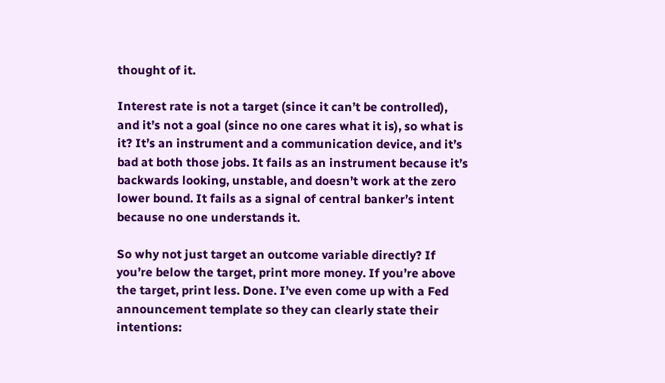thought of it.

Interest rate is not a target (since it can’t be controlled), and it’s not a goal (since no one cares what it is), so what is it? It’s an instrument and a communication device, and it’s bad at both those jobs. It fails as an instrument because it’s backwards looking, unstable, and doesn’t work at the zero lower bound. It fails as a signal of central banker’s intent because no one understands it.

So why not just target an outcome variable directly? If you’re below the target, print more money. If you’re above the target, print less. Done. I’ve even come up with a Fed announcement template so they can clearly state their intentions: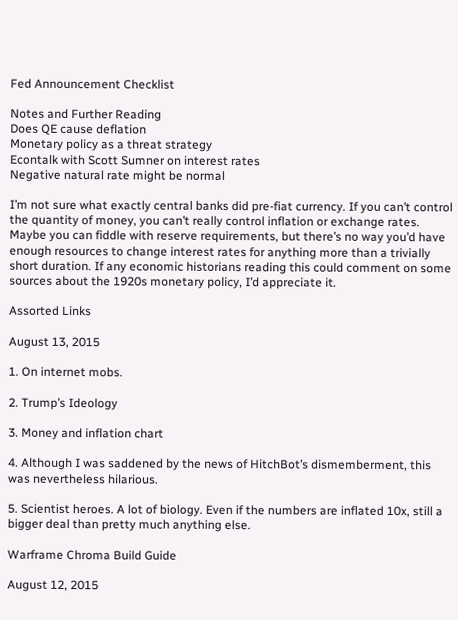Fed Announcement Checklist

Notes and Further Reading
Does QE cause deflation
Monetary policy as a threat strategy
Econtalk with Scott Sumner on interest rates
Negative natural rate might be normal

I’m not sure what exactly central banks did pre-fiat currency. If you can’t control the quantity of money, you can’t really control inflation or exchange rates. Maybe you can fiddle with reserve requirements, but there’s no way you’d have enough resources to change interest rates for anything more than a trivially short duration. If any economic historians reading this could comment on some sources about the 1920s monetary policy, I’d appreciate it.

Assorted Links

August 13, 2015

1. On internet mobs.

2. Trump’s Ideology

3. Money and inflation chart

4. Although I was saddened by the news of HitchBot’s dismemberment, this was nevertheless hilarious.

5. Scientist heroes. A lot of biology. Even if the numbers are inflated 10x, still a bigger deal than pretty much anything else.

Warframe Chroma Build Guide

August 12, 2015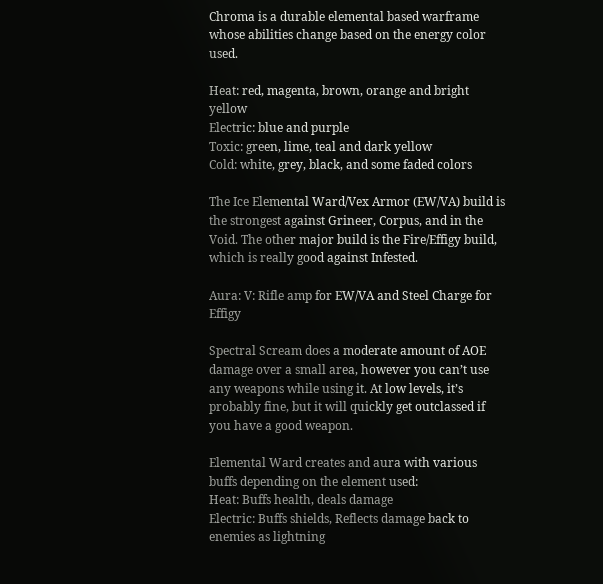Chroma is a durable elemental based warframe whose abilities change based on the energy color used.

Heat: red, magenta, brown, orange and bright yellow
Electric: blue and purple
Toxic: green, lime, teal and dark yellow
Cold: white, grey, black, and some faded colors

The Ice Elemental Ward/Vex Armor (EW/VA) build is the strongest against Grineer, Corpus, and in the Void. The other major build is the Fire/Effigy build, which is really good against Infested.

Aura: V: Rifle amp for EW/VA and Steel Charge for Effigy

Spectral Scream does a moderate amount of AOE damage over a small area, however you can’t use any weapons while using it. At low levels, it’s probably fine, but it will quickly get outclassed if you have a good weapon.

Elemental Ward creates and aura with various buffs depending on the element used:
Heat: Buffs health, deals damage
Electric: Buffs shields, Reflects damage back to enemies as lightning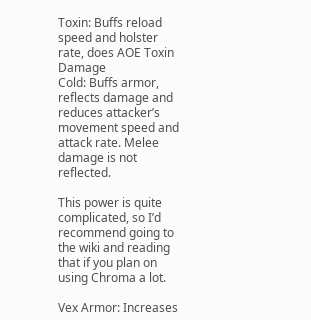Toxin: Buffs reload speed and holster rate, does AOE Toxin Damage
Cold: Buffs armor, reflects damage and reduces attacker’s movement speed and attack rate. Melee damage is not reflected.

This power is quite complicated, so I’d recommend going to the wiki and reading that if you plan on using Chroma a lot.

Vex Armor: Increases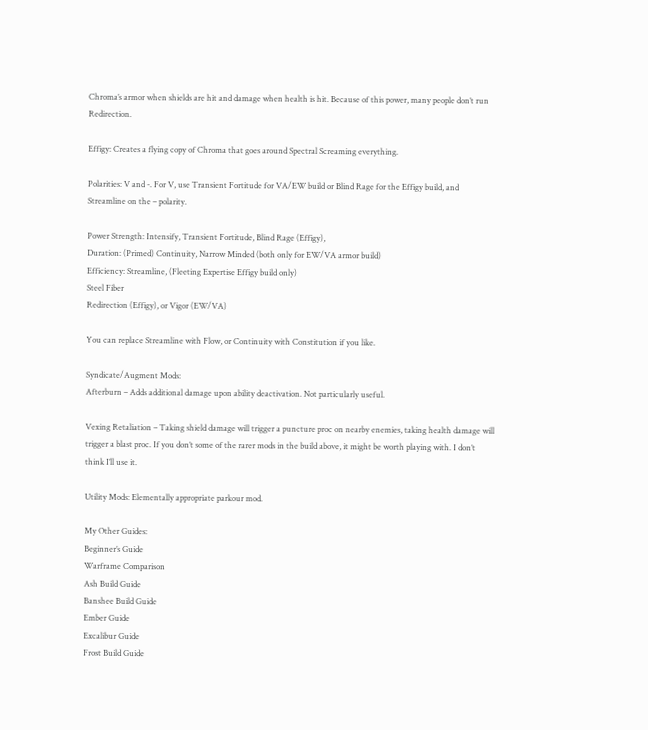Chroma’s armor when shields are hit and damage when health is hit. Because of this power, many people don’t run Redirection.

Effigy: Creates a flying copy of Chroma that goes around Spectral Screaming everything.

Polarities: V and -. For V, use Transient Fortitude for VA/EW build or Blind Rage for the Effigy build, and Streamline on the – polarity.

Power Strength: Intensify, Transient Fortitude, Blind Rage (Effigy),
Duration: (Primed) Continuity, Narrow Minded (both only for EW/VA armor build)
Efficiency: Streamline, (Fleeting Expertise Effigy build only)
Steel Fiber
Redirection (Effigy), or Vigor (EW/VA)

You can replace Streamline with Flow, or Continuity with Constitution if you like.

Syndicate/Augment Mods:
Afterburn – Adds additional damage upon ability deactivation. Not particularly useful.

Vexing Retaliation – Taking shield damage will trigger a puncture proc on nearby enemies, taking health damage will trigger a blast proc. If you don’t some of the rarer mods in the build above, it might be worth playing with. I don’t think I’ll use it.

Utility Mods: Elementally appropriate parkour mod.

My Other Guides:
Beginner’s Guide
Warframe Comparison
Ash Build Guide
Banshee Build Guide
Ember Guide
Excalibur Guide
Frost Build Guide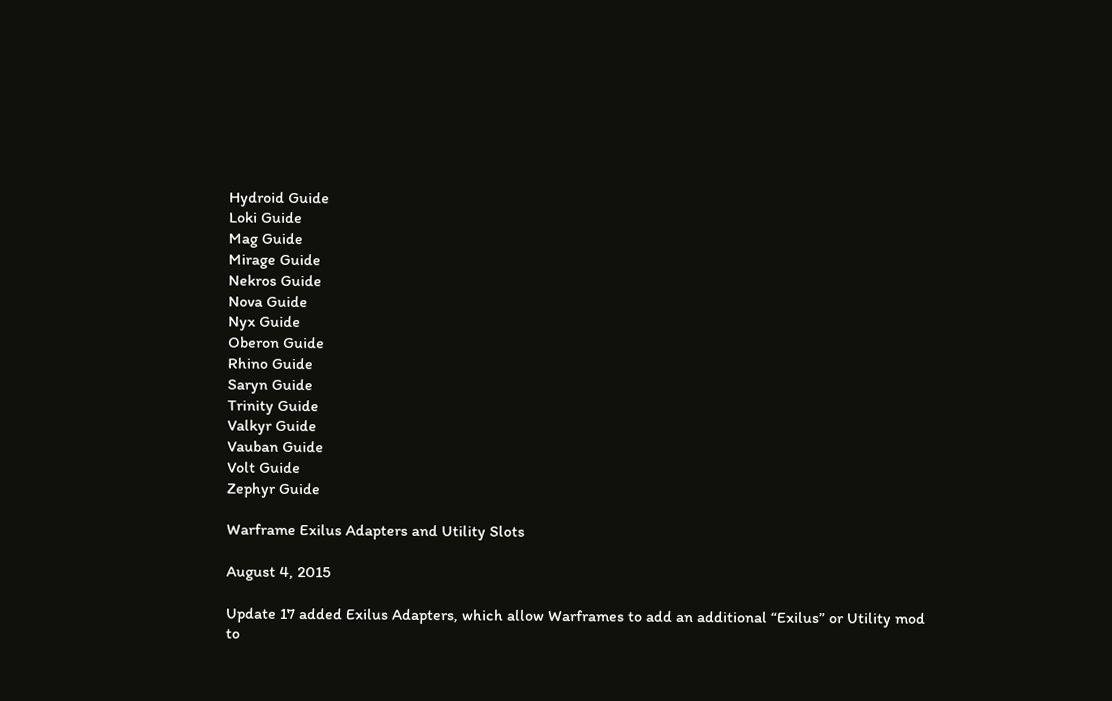Hydroid Guide
Loki Guide
Mag Guide
Mirage Guide
Nekros Guide
Nova Guide
Nyx Guide
Oberon Guide
Rhino Guide
Saryn Guide
Trinity Guide
Valkyr Guide
Vauban Guide
Volt Guide
Zephyr Guide

Warframe Exilus Adapters and Utility Slots

August 4, 2015

Update 17 added Exilus Adapters, which allow Warframes to add an additional “Exilus” or Utility mod to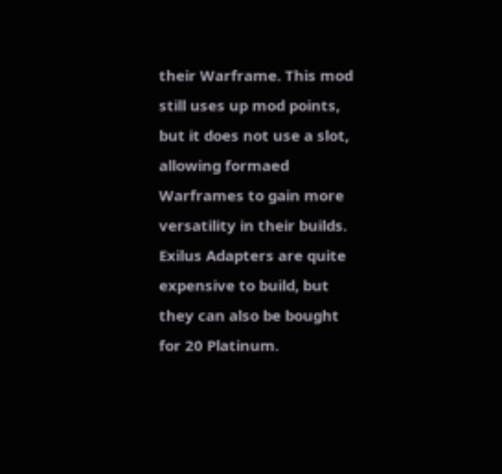their Warframe. This mod still uses up mod points, but it does not use a slot, allowing formaed Warframes to gain more versatility in their builds. Exilus Adapters are quite expensive to build, but they can also be bought for 20 Platinum.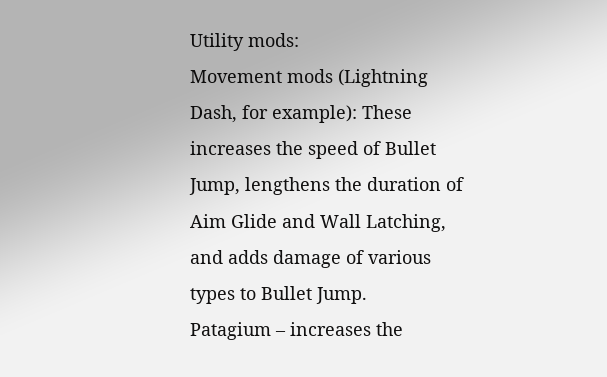Utility mods:
Movement mods (Lightning Dash, for example): These increases the speed of Bullet Jump, lengthens the duration of Aim Glide and Wall Latching, and adds damage of various types to Bullet Jump.
Patagium – increases the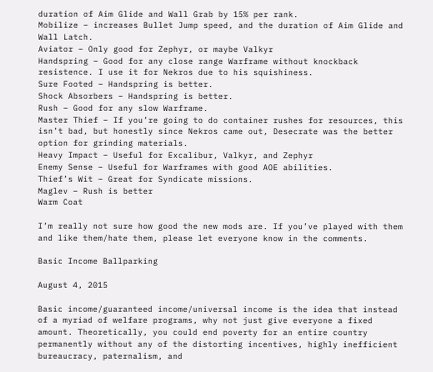duration of Aim Glide and Wall Grab by 15% per rank.
Mobilize – increases Bullet Jump speed, and the duration of Aim Glide and Wall Latch.
Aviator – Only good for Zephyr, or maybe Valkyr
Handspring – Good for any close range Warframe without knockback resistence. I use it for Nekros due to his squishiness.
Sure Footed – Handspring is better.
Shock Absorbers – Handspring is better.
Rush – Good for any slow Warframe.
Master Thief – If you’re going to do container rushes for resources, this isn’t bad, but honestly since Nekros came out, Desecrate was the better option for grinding materials.
Heavy Impact – Useful for Excalibur, Valkyr, and Zephyr
Enemy Sense – Useful for Warframes with good AOE abilities.
Thief’s Wit – Great for Syndicate missions.
Maglev – Rush is better
Warm Coat

I’m really not sure how good the new mods are. If you’ve played with them and like them/hate them, please let everyone know in the comments.

Basic Income Ballparking

August 4, 2015

Basic income/guaranteed income/universal income is the idea that instead of a myriad of welfare programs, why not just give everyone a fixed amount. Theoretically, you could end poverty for an entire country permanently without any of the distorting incentives, highly inefficient bureaucracy, paternalism, and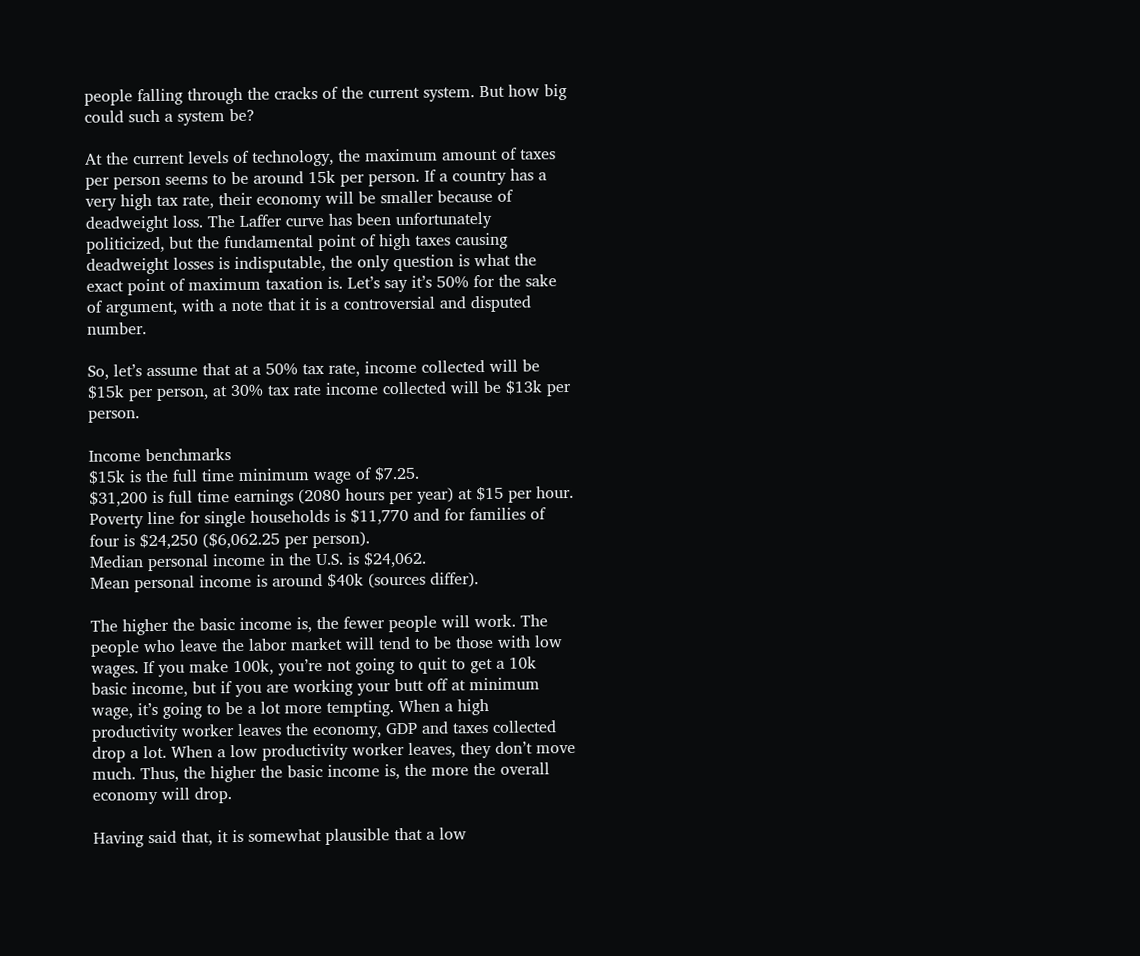people falling through the cracks of the current system. But how big could such a system be?

At the current levels of technology, the maximum amount of taxes per person seems to be around 15k per person. If a country has a very high tax rate, their economy will be smaller because of deadweight loss. The Laffer curve has been unfortunately politicized, but the fundamental point of high taxes causing deadweight losses is indisputable, the only question is what the exact point of maximum taxation is. Let’s say it’s 50% for the sake of argument, with a note that it is a controversial and disputed number.

So, let’s assume that at a 50% tax rate, income collected will be $15k per person, at 30% tax rate income collected will be $13k per person.

Income benchmarks
$15k is the full time minimum wage of $7.25.
$31,200 is full time earnings (2080 hours per year) at $15 per hour.
Poverty line for single households is $11,770 and for families of four is $24,250 ($6,062.25 per person).
Median personal income in the U.S. is $24,062.
Mean personal income is around $40k (sources differ).

The higher the basic income is, the fewer people will work. The people who leave the labor market will tend to be those with low wages. If you make 100k, you’re not going to quit to get a 10k basic income, but if you are working your butt off at minimum wage, it’s going to be a lot more tempting. When a high productivity worker leaves the economy, GDP and taxes collected drop a lot. When a low productivity worker leaves, they don’t move much. Thus, the higher the basic income is, the more the overall economy will drop.

Having said that, it is somewhat plausible that a low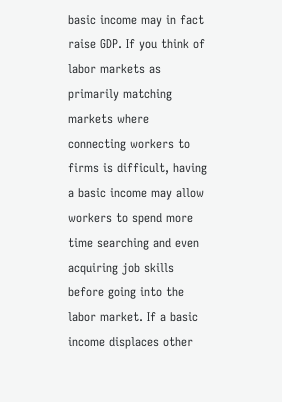basic income may in fact raise GDP. If you think of labor markets as primarily matching markets where connecting workers to firms is difficult, having a basic income may allow workers to spend more time searching and even acquiring job skills before going into the labor market. If a basic income displaces other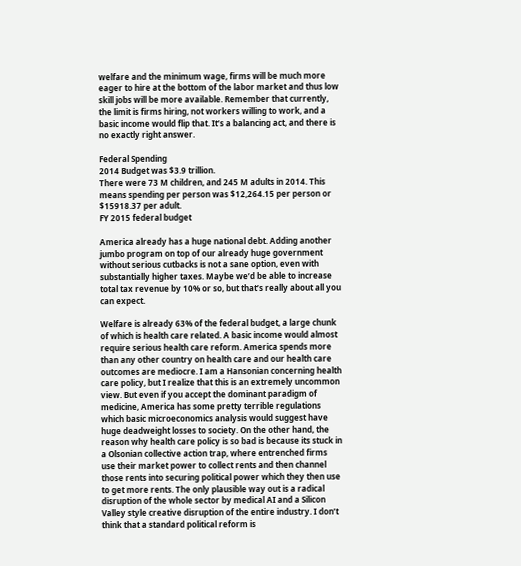welfare and the minimum wage, firms will be much more eager to hire at the bottom of the labor market and thus low skill jobs will be more available. Remember that currently, the limit is firms hiring, not workers willing to work, and a basic income would flip that. It’s a balancing act, and there is no exactly right answer.

Federal Spending
2014 Budget was $3.9 trillion.
There were 73 M children, and 245 M adults in 2014. This means spending per person was $12,264.15 per person or $15918.37 per adult.
FY 2015 federal budget

America already has a huge national debt. Adding another jumbo program on top of our already huge government without serious cutbacks is not a sane option, even with substantially higher taxes. Maybe we’d be able to increase total tax revenue by 10% or so, but that’s really about all you can expect.

Welfare is already 63% of the federal budget, a large chunk of which is health care related. A basic income would almost require serious health care reform. America spends more than any other country on health care and our health care outcomes are mediocre. I am a Hansonian concerning health care policy, but I realize that this is an extremely uncommon view. But even if you accept the dominant paradigm of medicine, America has some pretty terrible regulations which basic microeconomics analysis would suggest have huge deadweight losses to society. On the other hand, the reason why health care policy is so bad is because its stuck in a Olsonian collective action trap, where entrenched firms use their market power to collect rents and then channel those rents into securing political power which they then use to get more rents. The only plausible way out is a radical disruption of the whole sector by medical AI and a Silicon Valley style creative disruption of the entire industry. I don’t think that a standard political reform is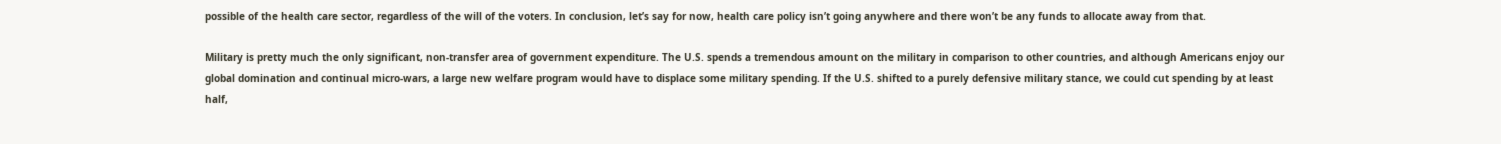possible of the health care sector, regardless of the will of the voters. In conclusion, let’s say for now, health care policy isn’t going anywhere and there won’t be any funds to allocate away from that.

Military is pretty much the only significant, non-transfer area of government expenditure. The U.S. spends a tremendous amount on the military in comparison to other countries, and although Americans enjoy our global domination and continual micro-wars, a large new welfare program would have to displace some military spending. If the U.S. shifted to a purely defensive military stance, we could cut spending by at least half,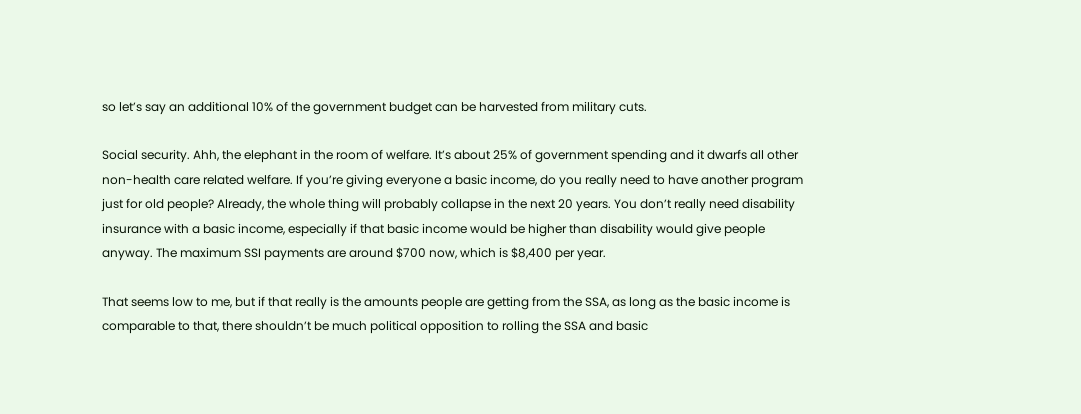so let’s say an additional 10% of the government budget can be harvested from military cuts.

Social security. Ahh, the elephant in the room of welfare. It’s about 25% of government spending and it dwarfs all other non-health care related welfare. If you’re giving everyone a basic income, do you really need to have another program just for old people? Already, the whole thing will probably collapse in the next 20 years. You don’t really need disability insurance with a basic income, especially if that basic income would be higher than disability would give people anyway. The maximum SSI payments are around $700 now, which is $8,400 per year.

That seems low to me, but if that really is the amounts people are getting from the SSA, as long as the basic income is comparable to that, there shouldn’t be much political opposition to rolling the SSA and basic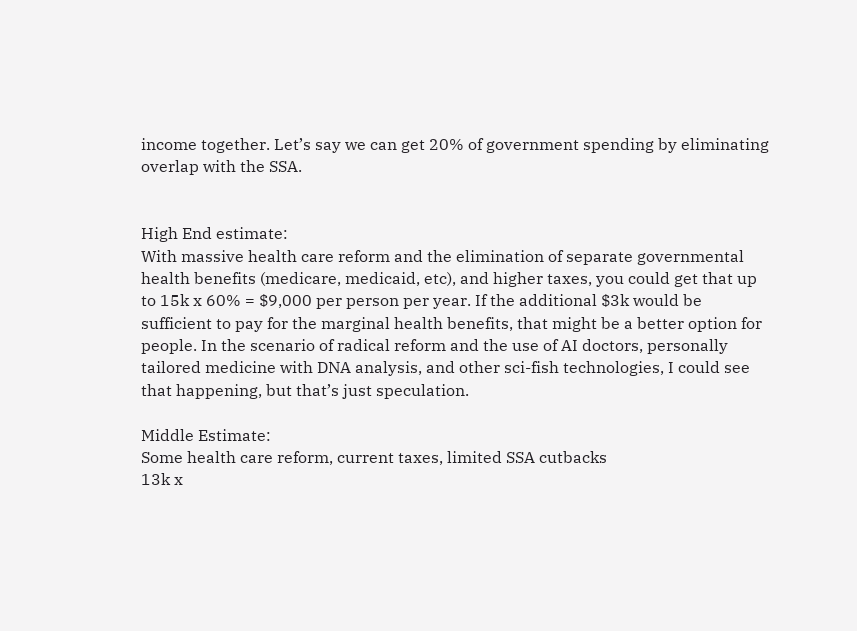income together. Let’s say we can get 20% of government spending by eliminating overlap with the SSA.


High End estimate:
With massive health care reform and the elimination of separate governmental health benefits (medicare, medicaid, etc), and higher taxes, you could get that up to 15k x 60% = $9,000 per person per year. If the additional $3k would be sufficient to pay for the marginal health benefits, that might be a better option for people. In the scenario of radical reform and the use of AI doctors, personally tailored medicine with DNA analysis, and other sci-fish technologies, I could see that happening, but that’s just speculation.

Middle Estimate:
Some health care reform, current taxes, limited SSA cutbacks
13k x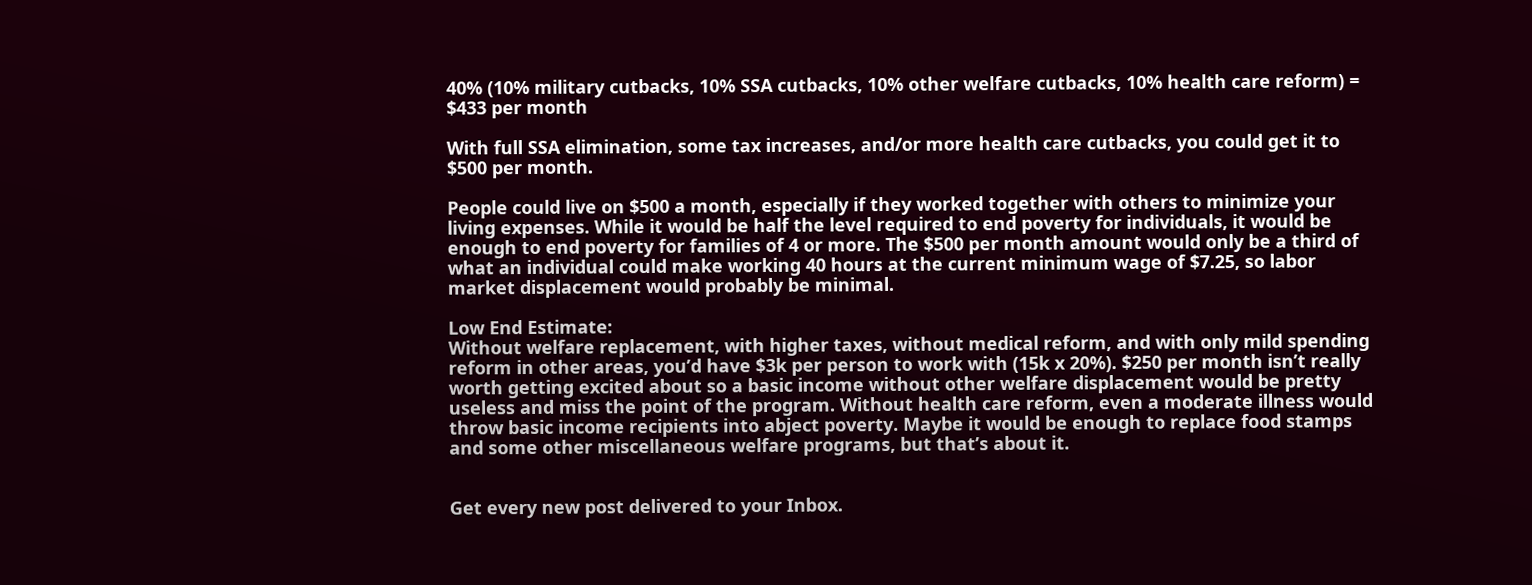40% (10% military cutbacks, 10% SSA cutbacks, 10% other welfare cutbacks, 10% health care reform) = $433 per month

With full SSA elimination, some tax increases, and/or more health care cutbacks, you could get it to $500 per month.

People could live on $500 a month, especially if they worked together with others to minimize your living expenses. While it would be half the level required to end poverty for individuals, it would be enough to end poverty for families of 4 or more. The $500 per month amount would only be a third of what an individual could make working 40 hours at the current minimum wage of $7.25, so labor market displacement would probably be minimal.

Low End Estimate:
Without welfare replacement, with higher taxes, without medical reform, and with only mild spending reform in other areas, you’d have $3k per person to work with (15k x 20%). $250 per month isn’t really worth getting excited about so a basic income without other welfare displacement would be pretty useless and miss the point of the program. Without health care reform, even a moderate illness would throw basic income recipients into abject poverty. Maybe it would be enough to replace food stamps and some other miscellaneous welfare programs, but that’s about it.


Get every new post delivered to your Inbox.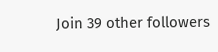Join 39 other followers